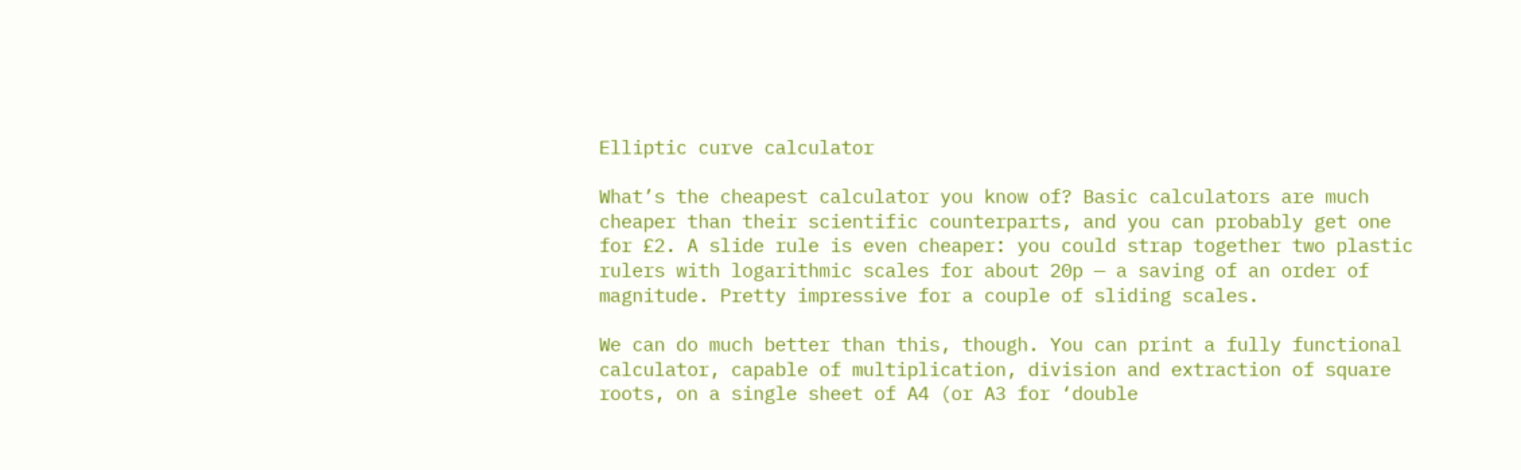Elliptic curve calculator

What’s the cheapest calculator you know of? Basic calculators are much cheaper than their scientific counterparts, and you can probably get one for £2. A slide rule is even cheaper: you could strap together two plastic rulers with logarithmic scales for about 20p — a saving of an order of magnitude. Pretty impressive for a couple of sliding scales.

We can do much better than this, though. You can print a fully functional calculator, capable of multiplication, division and extraction of square roots, on a single sheet of A4 (or A3 for ‘double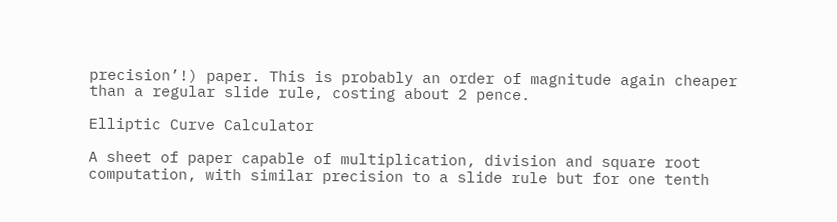precision’!) paper. This is probably an order of magnitude again cheaper than a regular slide rule, costing about 2 pence.

Elliptic Curve Calculator

A sheet of paper capable of multiplication, division and square root computation, with similar precision to a slide rule but for one tenth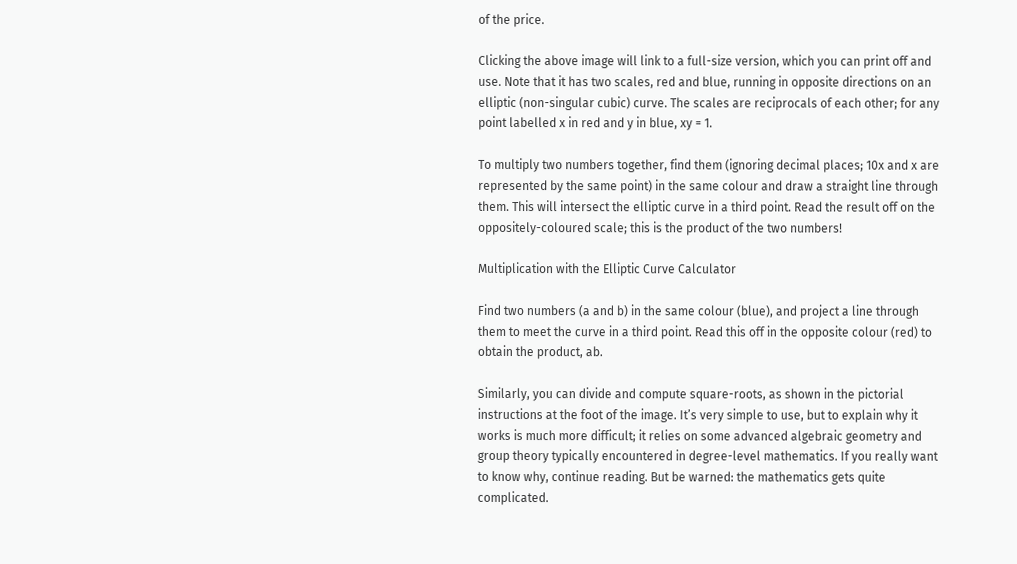of the price.

Clicking the above image will link to a full-size version, which you can print off and use. Note that it has two scales, red and blue, running in opposite directions on an elliptic (non-singular cubic) curve. The scales are reciprocals of each other; for any point labelled x in red and y in blue, xy = 1.

To multiply two numbers together, find them (ignoring decimal places; 10x and x are represented by the same point) in the same colour and draw a straight line through them. This will intersect the elliptic curve in a third point. Read the result off on the oppositely-coloured scale; this is the product of the two numbers!

Multiplication with the Elliptic Curve Calculator

Find two numbers (a and b) in the same colour (blue), and project a line through them to meet the curve in a third point. Read this off in the opposite colour (red) to obtain the product, ab.

Similarly, you can divide and compute square-roots, as shown in the pictorial instructions at the foot of the image. It’s very simple to use, but to explain why it works is much more difficult; it relies on some advanced algebraic geometry and group theory typically encountered in degree-level mathematics. If you really want to know why, continue reading. But be warned: the mathematics gets quite complicated.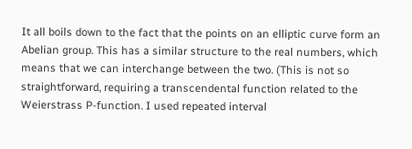It all boils down to the fact that the points on an elliptic curve form an Abelian group. This has a similar structure to the real numbers, which means that we can interchange between the two. (This is not so straightforward, requiring a transcendental function related to the Weierstrass P-function. I used repeated interval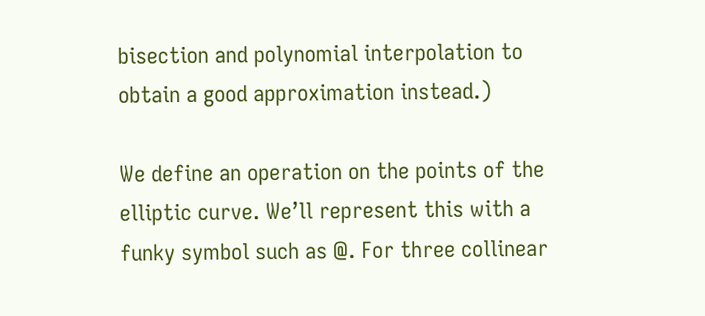bisection and polynomial interpolation to obtain a good approximation instead.)

We define an operation on the points of the elliptic curve. We’ll represent this with a funky symbol such as @. For three collinear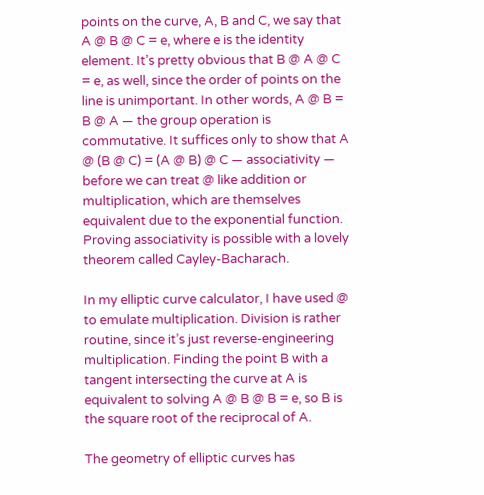points on the curve, A, B and C, we say that A @ B @ C = e, where e is the identity element. It’s pretty obvious that B @ A @ C = e, as well, since the order of points on the line is unimportant. In other words, A @ B = B @ A — the group operation is commutative. It suffices only to show that A @ (B @ C) = (A @ B) @ C — associativity — before we can treat @ like addition or multiplication, which are themselves equivalent due to the exponential function. Proving associativity is possible with a lovely theorem called Cayley-Bacharach.

In my elliptic curve calculator, I have used @ to emulate multiplication. Division is rather routine, since it’s just reverse-engineering multiplication. Finding the point B with a tangent intersecting the curve at A is equivalent to solving A @ B @ B = e, so B is the square root of the reciprocal of A.

The geometry of elliptic curves has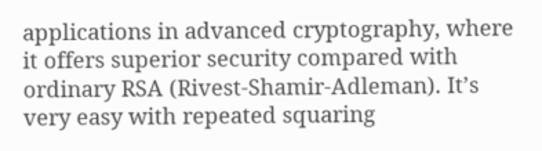applications in advanced cryptography, where it offers superior security compared with ordinary RSA (Rivest-Shamir-Adleman). It’s very easy with repeated squaring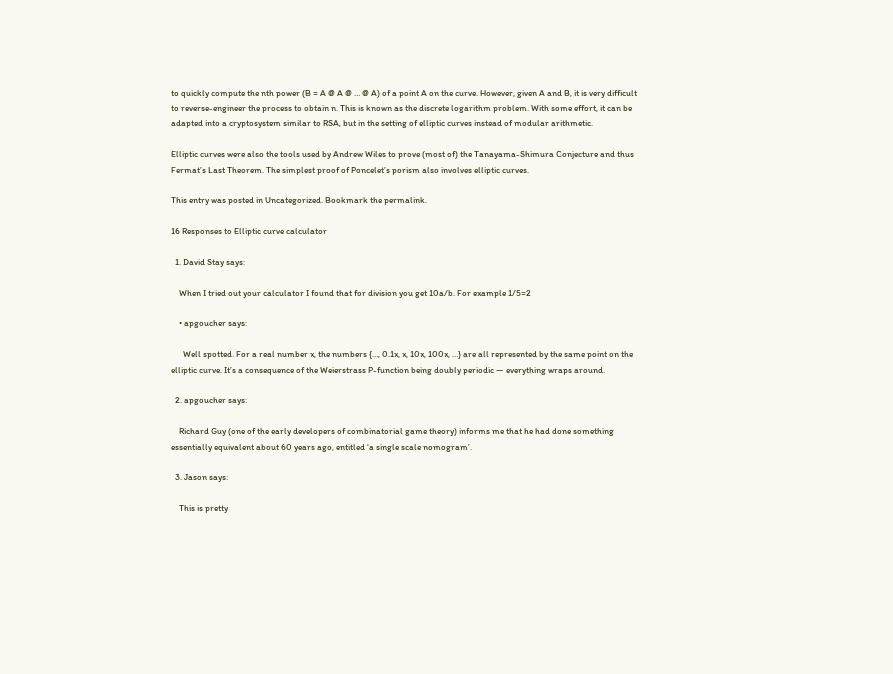to quickly compute the nth power (B = A @ A @ … @ A) of a point A on the curve. However, given A and B, it is very difficult to reverse-engineer the process to obtain n. This is known as the discrete logarithm problem. With some effort, it can be adapted into a cryptosystem similar to RSA, but in the setting of elliptic curves instead of modular arithmetic.

Elliptic curves were also the tools used by Andrew Wiles to prove (most of) the Tanayama-Shimura Conjecture and thus Fermat’s Last Theorem. The simplest proof of Poncelet’s porism also involves elliptic curves.

This entry was posted in Uncategorized. Bookmark the permalink.

16 Responses to Elliptic curve calculator

  1. David Stay says:

    When I tried out your calculator I found that for division you get 10a/b. For example 1/5=2

    • apgoucher says:

      Well spotted. For a real number x, the numbers {…, 0.1x, x, 10x, 100x, …} are all represented by the same point on the elliptic curve. It’s a consequence of the Weierstrass P-function being doubly periodic — everything wraps around.

  2. apgoucher says:

    Richard Guy (one of the early developers of combinatorial game theory) informs me that he had done something essentially equivalent about 60 years ago, entitled ‘a single scale nomogram’.

  3. Jason says:

    This is pretty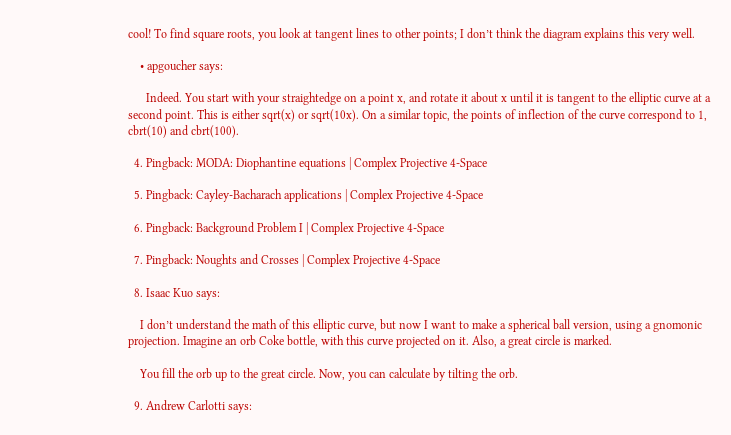cool! To find square roots, you look at tangent lines to other points; I don’t think the diagram explains this very well.

    • apgoucher says:

      Indeed. You start with your straightedge on a point x, and rotate it about x until it is tangent to the elliptic curve at a second point. This is either sqrt(x) or sqrt(10x). On a similar topic, the points of inflection of the curve correspond to 1, cbrt(10) and cbrt(100).

  4. Pingback: MODA: Diophantine equations | Complex Projective 4-Space

  5. Pingback: Cayley-Bacharach applications | Complex Projective 4-Space

  6. Pingback: Background Problem I | Complex Projective 4-Space

  7. Pingback: Noughts and Crosses | Complex Projective 4-Space

  8. Isaac Kuo says:

    I don’t understand the math of this elliptic curve, but now I want to make a spherical ball version, using a gnomonic projection. Imagine an orb Coke bottle, with this curve projected on it. Also, a great circle is marked.

    You fill the orb up to the great circle. Now, you can calculate by tilting the orb.

  9. Andrew Carlotti says: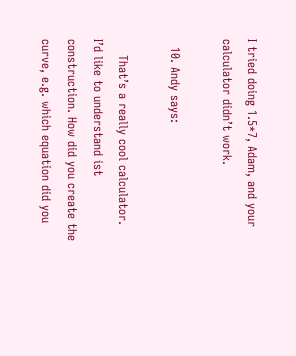I tried doing 1.5*7, Adam, and your calculator didn’t work.

  10. Andy says:

    That’s a really cool calculator. I’d like to understand ist construction. How did you create the curve, e.g. which equation did you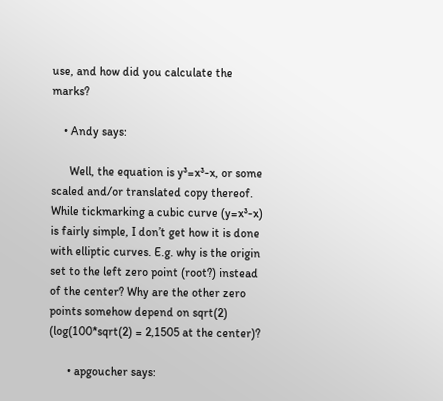use, and how did you calculate the marks?

    • Andy says:

      Well, the equation is y³=x³-x, or some scaled and/or translated copy thereof. While tickmarking a cubic curve (y=x³-x) is fairly simple, I don’t get how it is done with elliptic curves. E.g. why is the origin set to the left zero point (root?) instead of the center? Why are the other zero points somehow depend on sqrt(2) (log(100*sqrt(2) = 2,1505 at the center)?

      • apgoucher says: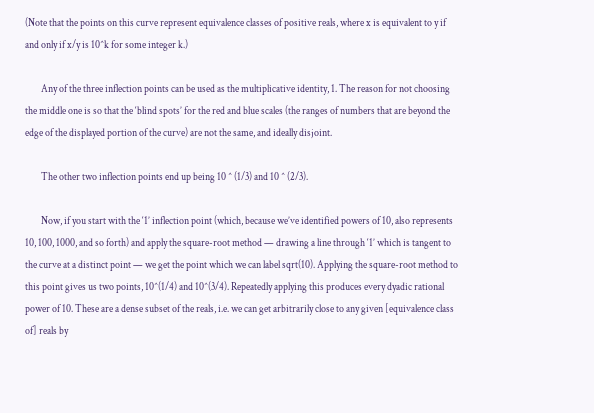(Note that the points on this curve represent equivalence classes of positive reals, where x is equivalent to y if and only if x/y is 10^k for some integer k.)

        Any of the three inflection points can be used as the multiplicative identity, 1. The reason for not choosing the middle one is so that the ‘blind spots’ for the red and blue scales (the ranges of numbers that are beyond the edge of the displayed portion of the curve) are not the same, and ideally disjoint.

        The other two inflection points end up being 10 ^ (1/3) and 10 ^ (2/3).

        Now, if you start with the ‘1’ inflection point (which, because we’ve identified powers of 10, also represents 10, 100, 1000, and so forth) and apply the square-root method — drawing a line through ‘1’ which is tangent to the curve at a distinct point — we get the point which we can label sqrt(10). Applying the square-root method to this point gives us two points, 10^(1/4) and 10^(3/4). Repeatedly applying this produces every dyadic rational power of 10. These are a dense subset of the reals, i.e. we can get arbitrarily close to any given [equivalence class of] reals by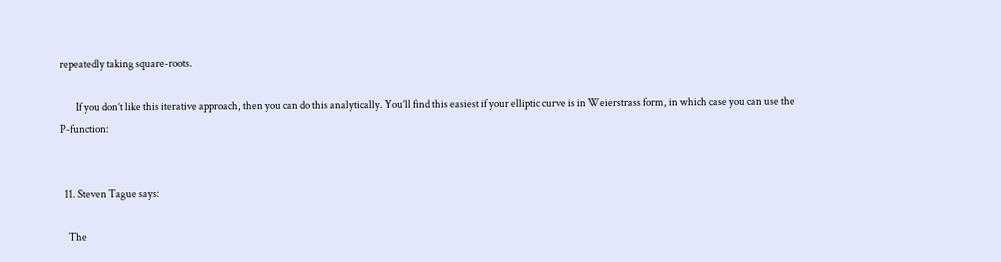repeatedly taking square-roots.

        If you don’t like this iterative approach, then you can do this analytically. You’ll find this easiest if your elliptic curve is in Weierstrass form, in which case you can use the P-function:


  11. Steven Tague says:

    The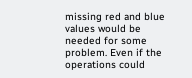missing red and blue values would be needed for some problem. Even if the operations could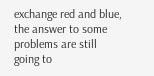exchange red and blue, the answer to some problems are still going to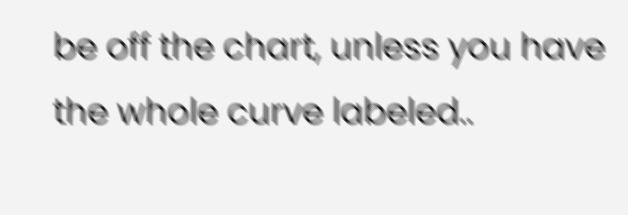be off the chart, unless you have the whole curve labeled..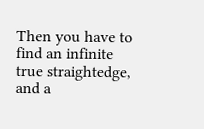Then you have to find an infinite true straightedge, and a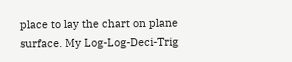place to lay the chart on plane surface. My Log-Log-Deci-Trig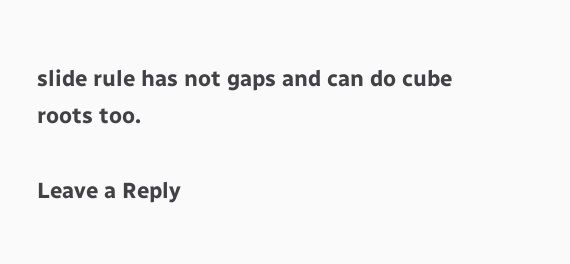slide rule has not gaps and can do cube roots too.

Leave a Reply